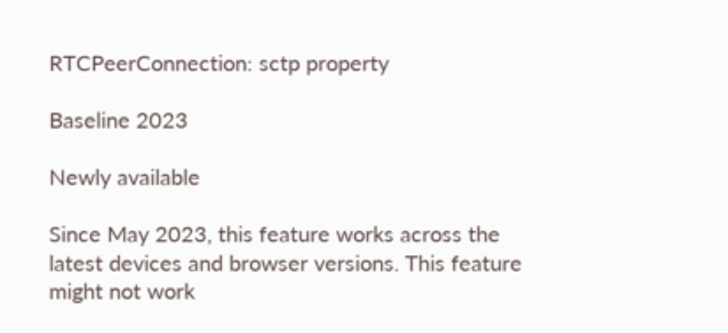RTCPeerConnection: sctp property

Baseline 2023

Newly available

Since May 2023, this feature works across the latest devices and browser versions. This feature might not work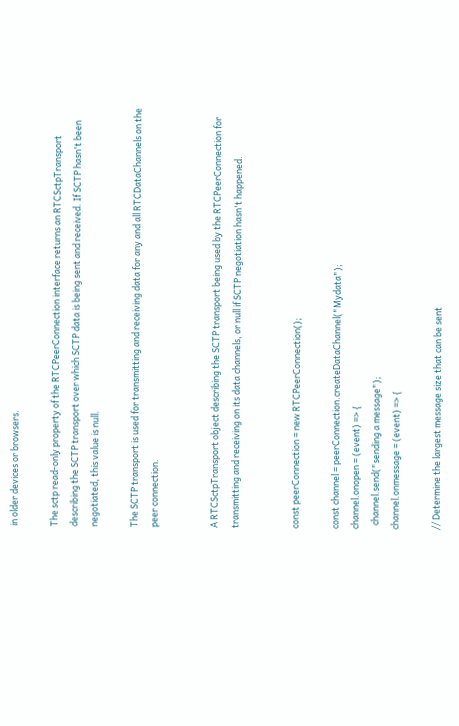in older devices or browsers.

The sctp read-only property of the RTCPeerConnection interface returns an RTCSctpTransport describing the SCTP transport over which SCTP data is being sent and received. If SCTP hasn't been negotiated, this value is null.

The SCTP transport is used for transmitting and receiving data for any and all RTCDataChannels on the peer connection.


A RTCSctpTransport object describing the SCTP transport being used by the RTCPeerConnection for transmitting and receiving on its data channels, or null if SCTP negotiation hasn't happened.


const peerConnection = new RTCPeerConnection();

const channel = peerConnection.createDataChannel("Mydata");
channel.onopen = (event) => {
  channel.send("sending a message");
channel.onmessage = (event) => {

// Determine the largest message size that can be sent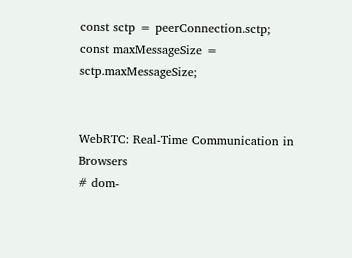const sctp = peerConnection.sctp;
const maxMessageSize = sctp.maxMessageSize;


WebRTC: Real-Time Communication in Browsers
# dom-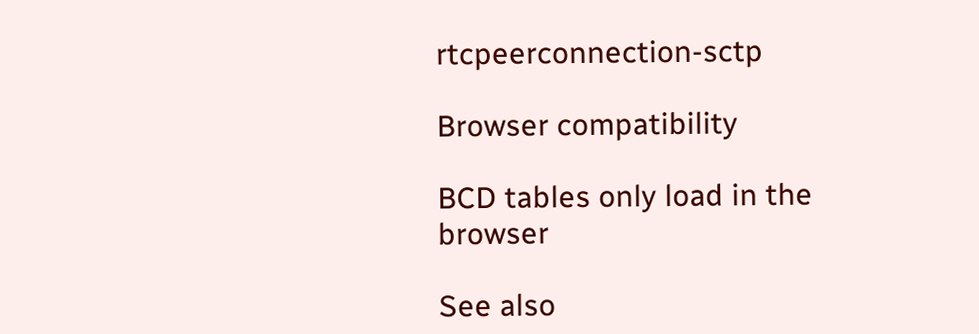rtcpeerconnection-sctp

Browser compatibility

BCD tables only load in the browser

See also